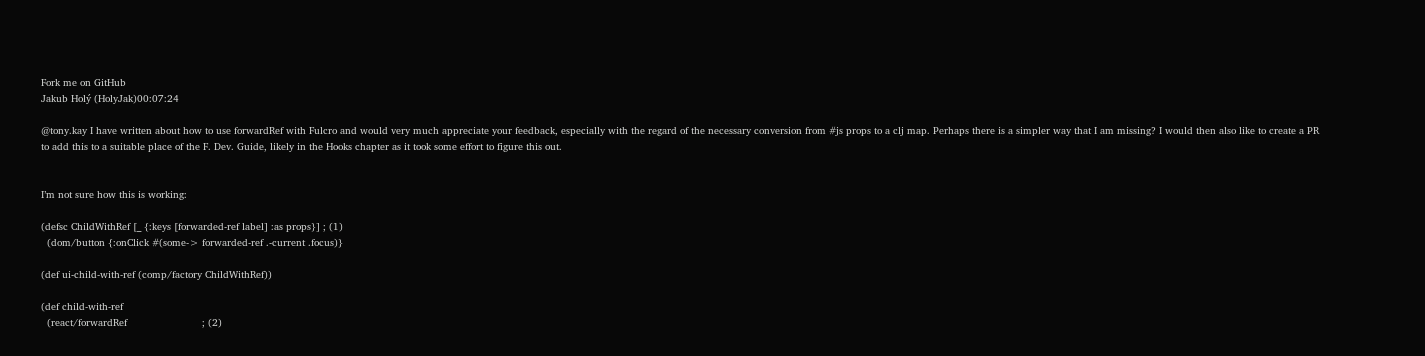Fork me on GitHub
Jakub Holý (HolyJak)00:07:24

@tony.kay I have written about how to use forwardRef with Fulcro and would very much appreciate your feedback, especially with the regard of the necessary conversion from #js props to a clj map. Perhaps there is a simpler way that I am missing? I would then also like to create a PR to add this to a suitable place of the F. Dev. Guide, likely in the Hooks chapter as it took some effort to figure this out.


I’m not sure how this is working:

(defsc ChildWithRef [_ {:keys [forwarded-ref label] :as props}] ; (1)
  (dom/button {:onClick #(some-> forwarded-ref .-current .focus)}

(def ui-child-with-ref (comp/factory ChildWithRef))

(def child-with-ref
  (react/forwardRef                         ; (2)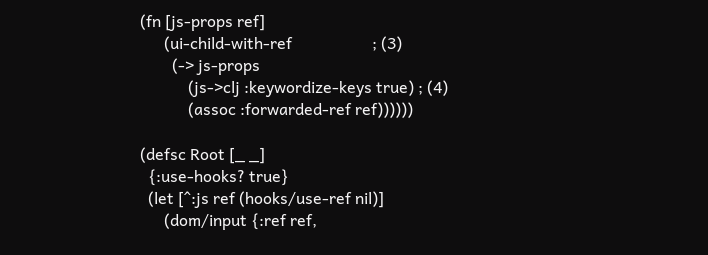(fn [js-props ref]
      (ui-child-with-ref                    ; (3)
        (-> js-props
            (js->clj :keywordize-keys true) ; (4)
            (assoc :forwarded-ref ref))))))

(defsc Root [_ _]
  {:use-hooks? true}
  (let [^:js ref (hooks/use-ref nil)]
      (dom/input {:ref ref,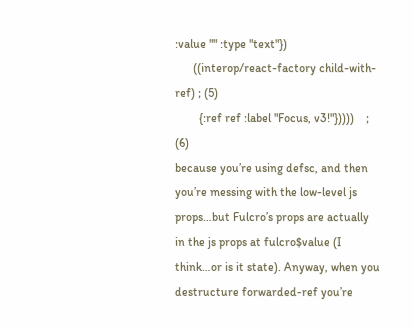:value "" :type "text"})
      ((interop/react-factory child-with-ref) ; (5)
        {:ref ref :label "Focus, v3!"}))))    ; (6)
because you’re using defsc, and then you’re messing with the low-level js props…but Fulcro’s props are actually in the js props at fulcro$value (I think…or is it state). Anyway, when you destructure forwarded-ref you’re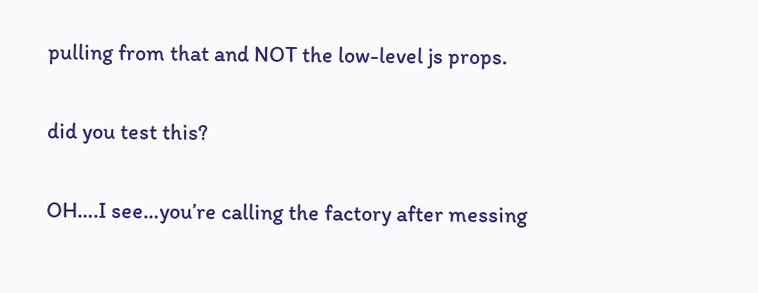pulling from that and NOT the low-level js props.


did you test this?


OH….I see…you’re calling the factory after messing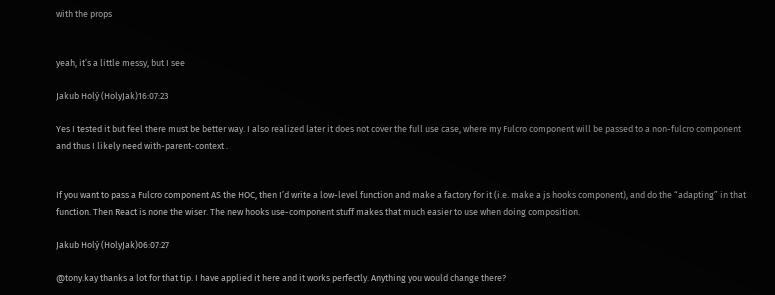with the props


yeah, it’s a little messy, but I see

Jakub Holý (HolyJak)16:07:23

Yes I tested it but feel there must be better way. I also realized later it does not cover the full use case, where my Fulcro component will be passed to a non-fulcro component and thus I likely need with-parent-context .


If you want to pass a Fulcro component AS the HOC, then I’d write a low-level function and make a factory for it (i.e. make a js hooks component), and do the “adapting” in that function. Then React is none the wiser. The new hooks use-component stuff makes that much easier to use when doing composition.

Jakub Holý (HolyJak)06:07:27

@tony.kay thanks a lot for that tip. I have applied it here and it works perfectly. Anything you would change there?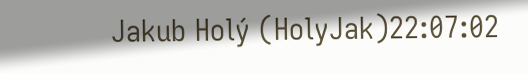Jakub Holý (HolyJak)22:07:02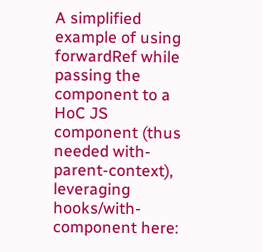A simplified example of using forwardRef while passing the component to a HoC JS component (thus needed with-parent-context), leveraging hooks/with-component here: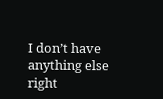I don’t have anything else right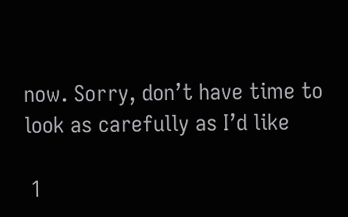now. Sorry, don’t have time to look as carefully as I’d like

 1